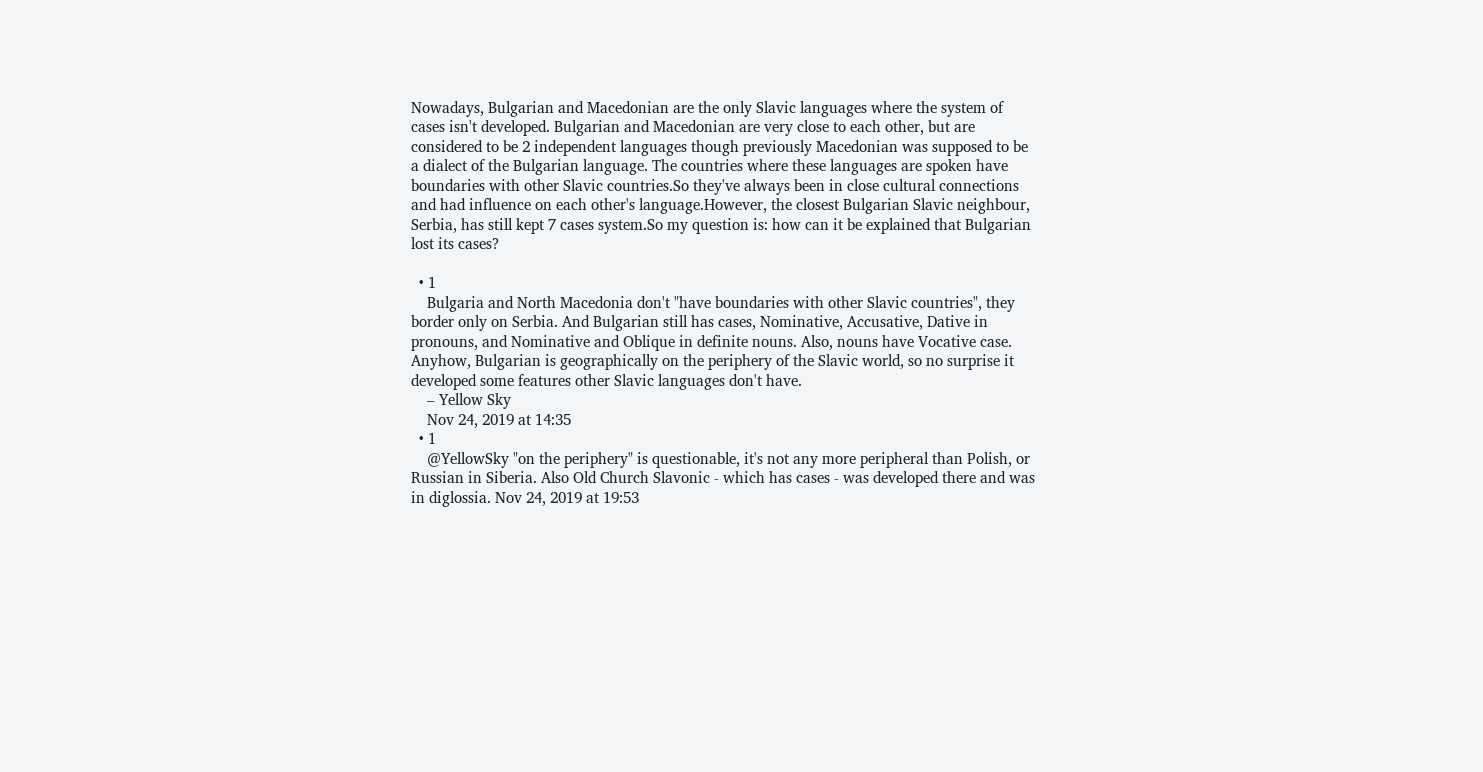Nowadays, Bulgarian and Macedonian are the only Slavic languages where the system of cases isn't developed. Bulgarian and Macedonian are very close to each other, but are considered to be 2 independent languages though previously Macedonian was supposed to be a dialect of the Bulgarian language. The countries where these languages are spoken have boundaries with other Slavic countries.So they've always been in close cultural connections and had influence on each other's language.However, the closest Bulgarian Slavic neighbour, Serbia, has still kept 7 cases system.So my question is: how can it be explained that Bulgarian lost its cases?

  • 1
    Bulgaria and North Macedonia don't "have boundaries with other Slavic countries", they border only on Serbia. And Bulgarian still has cases, Nominative, Accusative, Dative in pronouns, and Nominative and Oblique in definite nouns. Also, nouns have Vocative case. Anyhow, Bulgarian is geographically on the periphery of the Slavic world, so no surprise it developed some features other Slavic languages don't have.
    – Yellow Sky
    Nov 24, 2019 at 14:35
  • 1
    @YellowSky "on the periphery" is questionable, it's not any more peripheral than Polish, or Russian in Siberia. Also Old Church Slavonic - which has cases - was developed there and was in diglossia. Nov 24, 2019 at 19:53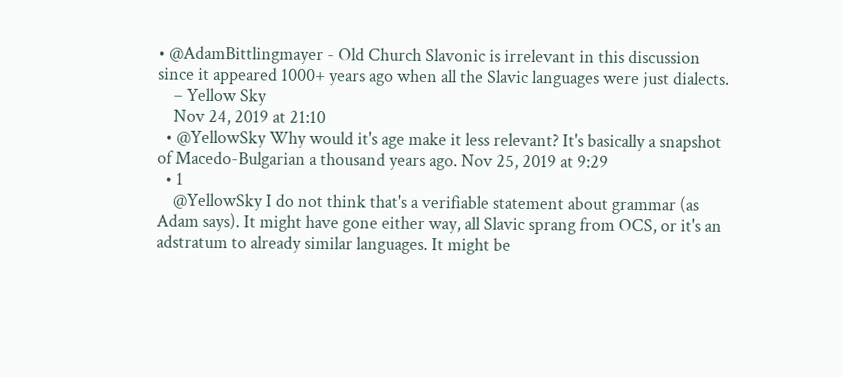• @AdamBittlingmayer - Old Church Slavonic is irrelevant in this discussion since it appeared 1000+ years ago when all the Slavic languages were just dialects.
    – Yellow Sky
    Nov 24, 2019 at 21:10
  • @YellowSky Why would it's age make it less relevant? It's basically a snapshot of Macedo-Bulgarian a thousand years ago. Nov 25, 2019 at 9:29
  • 1
    @YellowSky I do not think that's a verifiable statement about grammar (as Adam says). It might have gone either way, all Slavic sprang from OCS, or it's an adstratum to already similar languages. It might be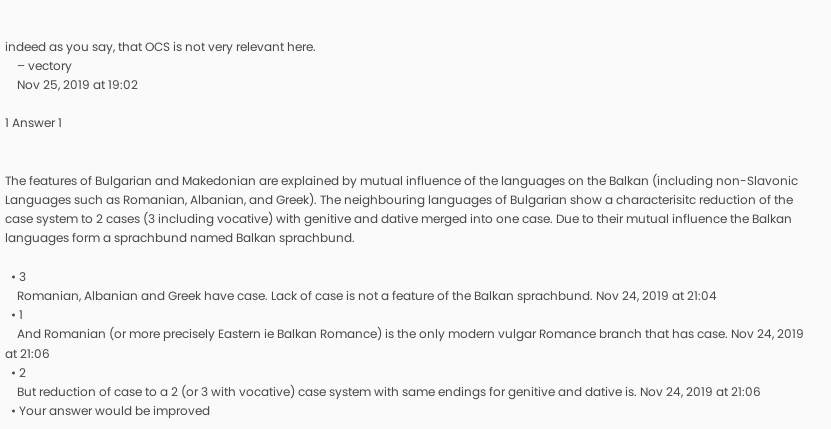indeed as you say, that OCS is not very relevant here.
    – vectory
    Nov 25, 2019 at 19:02

1 Answer 1


The features of Bulgarian and Makedonian are explained by mutual influence of the languages on the Balkan (including non-Slavonic Languages such as Romanian, Albanian, and Greek). The neighbouring languages of Bulgarian show a characterisitc reduction of the case system to 2 cases (3 including vocative) with genitive and dative merged into one case. Due to their mutual influence the Balkan languages form a sprachbund named Balkan sprachbund.

  • 3
    Romanian, Albanian and Greek have case. Lack of case is not a feature of the Balkan sprachbund. Nov 24, 2019 at 21:04
  • 1
    And Romanian (or more precisely Eastern ie Balkan Romance) is the only modern vulgar Romance branch that has case. Nov 24, 2019 at 21:06
  • 2
    But reduction of case to a 2 (or 3 with vocative) case system with same endings for genitive and dative is. Nov 24, 2019 at 21:06
  • Your answer would be improved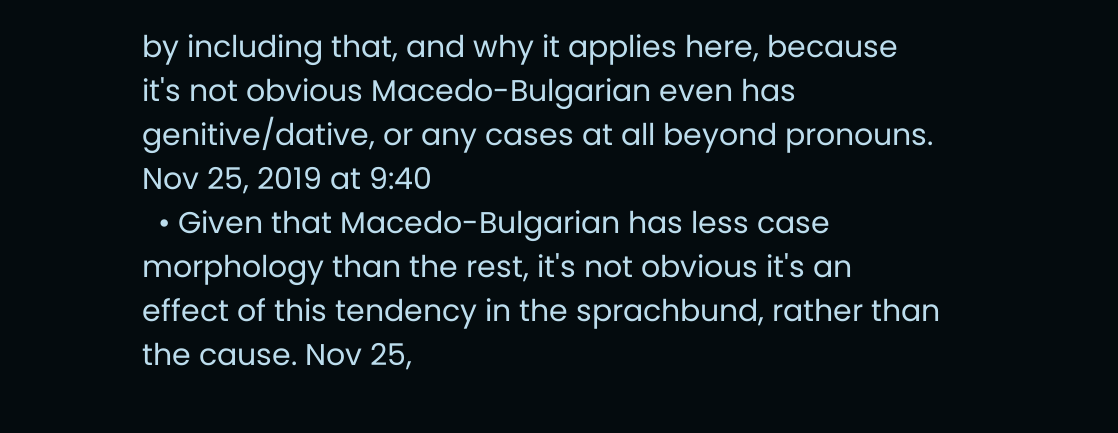by including that, and why it applies here, because it's not obvious Macedo-Bulgarian even has genitive/dative, or any cases at all beyond pronouns. Nov 25, 2019 at 9:40
  • Given that Macedo-Bulgarian has less case morphology than the rest, it's not obvious it's an effect of this tendency in the sprachbund, rather than the cause. Nov 25,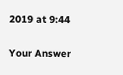2019 at 9:44

Your Answer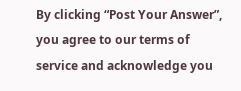By clicking “Post Your Answer”, you agree to our terms of service and acknowledge you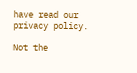have read our privacy policy.

Not the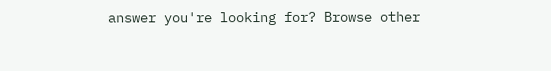answer you're looking for? Browse other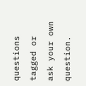questions tagged or ask your own question.